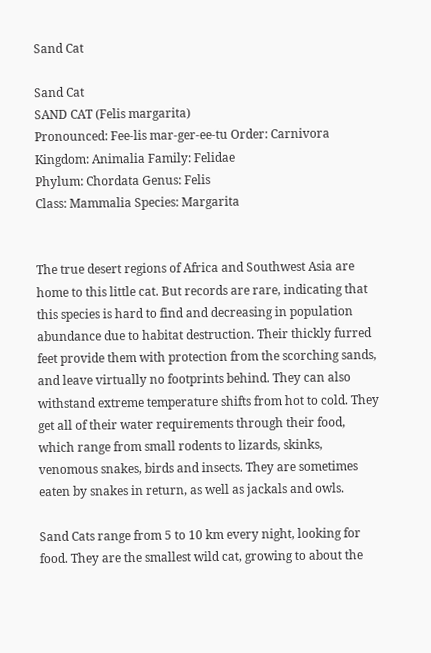Sand Cat

Sand Cat
SAND CAT (Felis margarita)
Pronounced: Fee-lis mar-ger-ee-tu Order: Carnivora
Kingdom: Animalia Family: Felidae
Phylum: Chordata Genus: Felis
Class: Mammalia Species: Margarita


The true desert regions of Africa and Southwest Asia are home to this little cat. But records are rare, indicating that this species is hard to find and decreasing in population abundance due to habitat destruction. Their thickly furred feet provide them with protection from the scorching sands, and leave virtually no footprints behind. They can also withstand extreme temperature shifts from hot to cold. They get all of their water requirements through their food, which range from small rodents to lizards, skinks, venomous snakes, birds and insects. They are sometimes eaten by snakes in return, as well as jackals and owls.

Sand Cats range from 5 to 10 km every night, looking for food. They are the smallest wild cat, growing to about the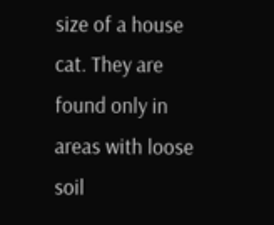size of a house cat. They are found only in areas with loose soil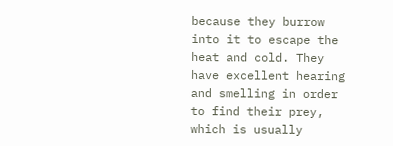because they burrow into it to escape the heat and cold. They have excellent hearing and smelling in order to find their prey, which is usually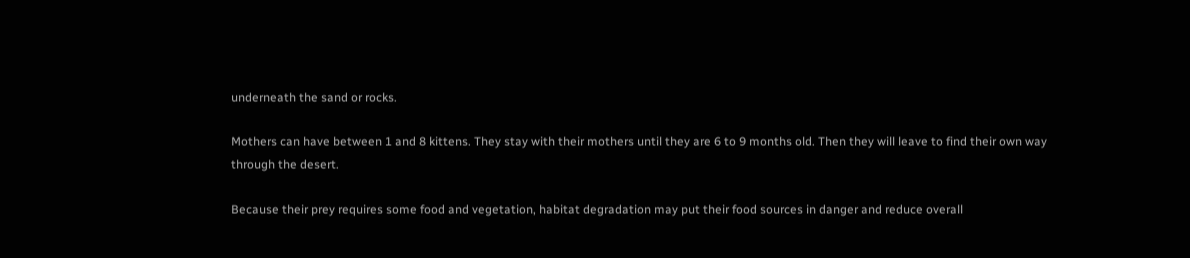underneath the sand or rocks.

Mothers can have between 1 and 8 kittens. They stay with their mothers until they are 6 to 9 months old. Then they will leave to find their own way through the desert.

Because their prey requires some food and vegetation, habitat degradation may put their food sources in danger and reduce overall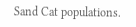Sand Cat populations.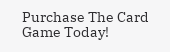Purchase The Card Game Today!